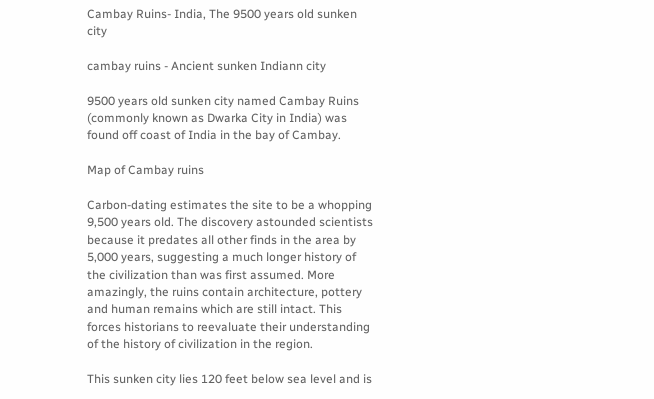Cambay Ruins- India, The 9500 years old sunken city

cambay ruins - Ancient sunken Indiann city

9500 years old sunken city named Cambay Ruins (commonly known as Dwarka City in India) was found off coast of India in the bay of Cambay.

Map of Cambay ruins

Carbon-dating estimates the site to be a whopping 9,500 years old. The discovery astounded scientists because it predates all other finds in the area by 5,000 years, suggesting a much longer history of the civilization than was first assumed. More amazingly, the ruins contain architecture, pottery and human remains which are still intact. This forces historians to reevaluate their understanding of the history of civilization in the region.

This sunken city lies 120 feet below sea level and is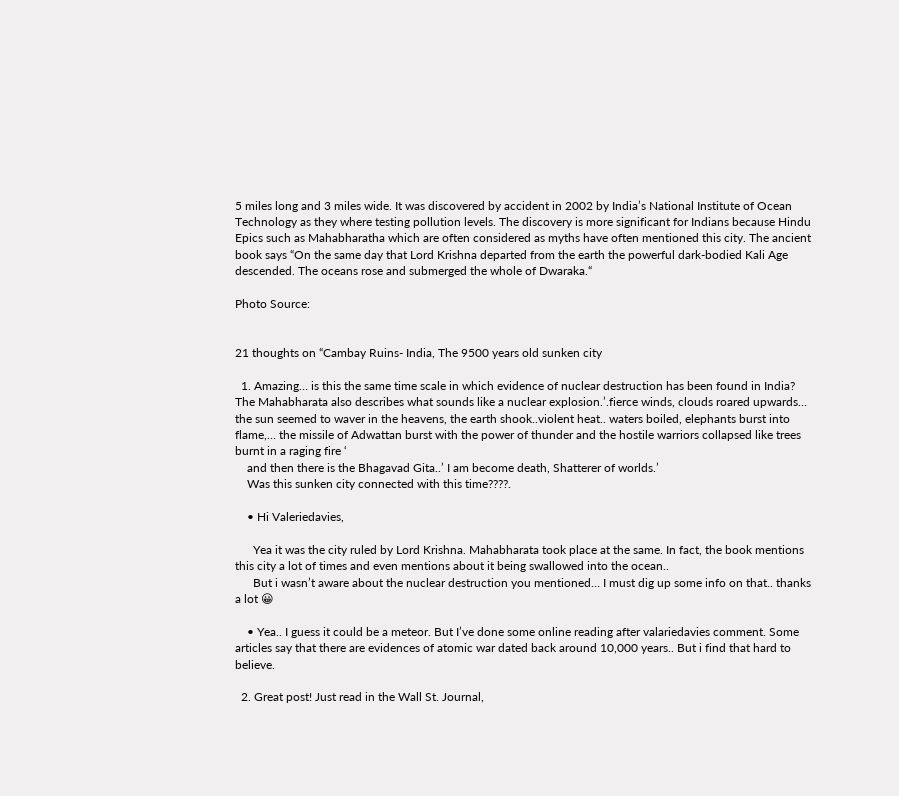5 miles long and 3 miles wide. It was discovered by accident in 2002 by India’s National Institute of Ocean Technology as they where testing pollution levels. The discovery is more significant for Indians because Hindu Epics such as Mahabharatha which are often considered as myths have often mentioned this city. The ancient book says “On the same day that Lord Krishna departed from the earth the powerful dark-bodied Kali Age descended. The oceans rose and submerged the whole of Dwaraka.“

Photo Source:


21 thoughts on “Cambay Ruins- India, The 9500 years old sunken city

  1. Amazing… is this the same time scale in which evidence of nuclear destruction has been found in India? The Mahabharata also describes what sounds like a nuclear explosion.’.fierce winds, clouds roared upwards… the sun seemed to waver in the heavens, the earth shook..violent heat.. waters boiled, elephants burst into flame,… the missile of Adwattan burst with the power of thunder and the hostile warriors collapsed like trees burnt in a raging fire ‘
    and then there is the Bhagavad Gita..’ I am become death, Shatterer of worlds.’
    Was this sunken city connected with this time????.

    • Hi Valeriedavies,

      Yea it was the city ruled by Lord Krishna. Mahabharata took place at the same. In fact, the book mentions this city a lot of times and even mentions about it being swallowed into the ocean..
      But i wasn’t aware about the nuclear destruction you mentioned… I must dig up some info on that.. thanks a lot 😀

    • Yea.. I guess it could be a meteor. But I’ve done some online reading after valariedavies comment. Some articles say that there are evidences of atomic war dated back around 10,000 years.. But i find that hard to believe.

  2. Great post! Just read in the Wall St. Journal,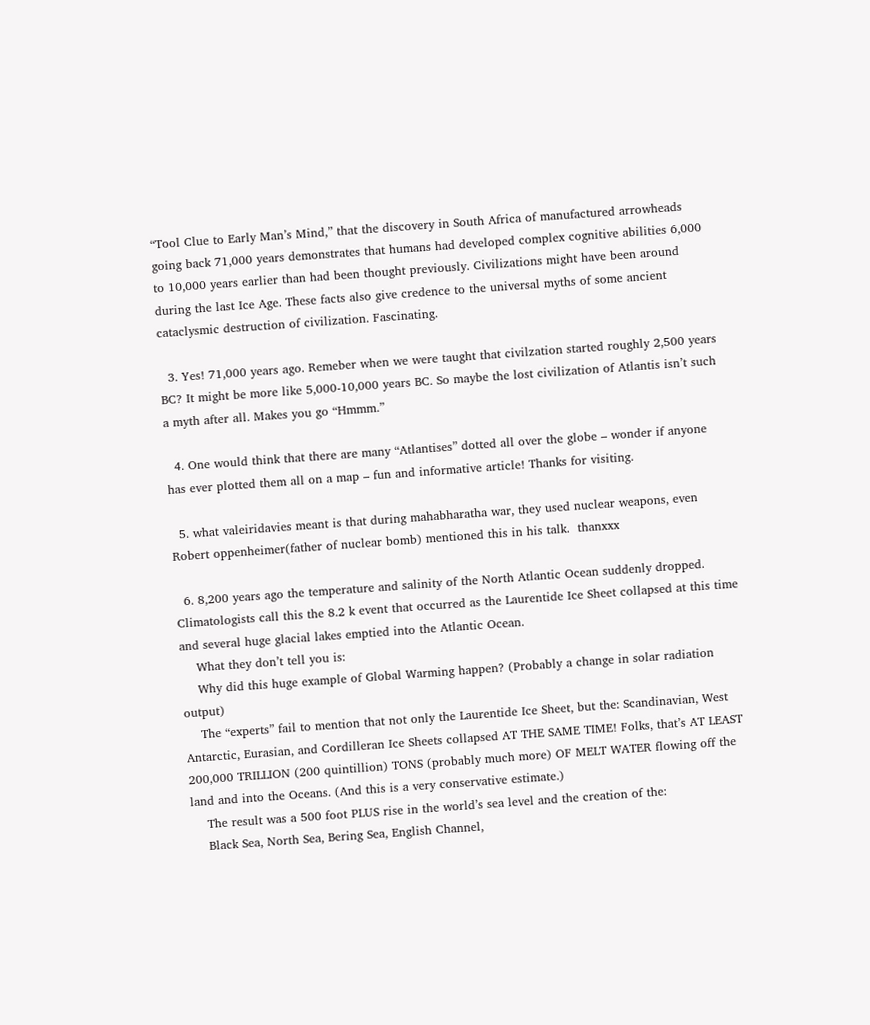“Tool Clue to Early Man’s Mind,” that the discovery in South Africa of manufactured arrowheads going back 71,000 years demonstrates that humans had developed complex cognitive abilities 6,000 to 10,000 years earlier than had been thought previously. Civilizations might have been around during the last Ice Age. These facts also give credence to the universal myths of some ancient cataclysmic destruction of civilization. Fascinating.

  3. Yes! 71,000 years ago. Remeber when we were taught that civilzation started roughly 2,500 years BC? It might be more like 5,000-10,000 years BC. So maybe the lost civilization of Atlantis isn’t such a myth after all. Makes you go “Hmmm.”

  4. One would think that there are many “Atlantises” dotted all over the globe – wonder if anyone has ever plotted them all on a map – fun and informative article! Thanks for visiting.

  5. what valeiridavies meant is that during mahabharatha war, they used nuclear weapons, even Robert oppenheimer(father of nuclear bomb) mentioned this in his talk.  thanxxx

  6. 8,200 years ago the temperature and salinity of the North Atlantic Ocean suddenly dropped. Climatologists call this the 8.2 k event that occurred as the Laurentide Ice Sheet collapsed at this time and several huge glacial lakes emptied into the Atlantic Ocean.
    What they don’t tell you is:
    Why did this huge example of Global Warming happen? (Probably a change in solar radiation output)
    The “experts” fail to mention that not only the Laurentide Ice Sheet, but the: Scandinavian, West Antarctic, Eurasian, and Cordilleran Ice Sheets collapsed AT THE SAME TIME! Folks, that’s AT LEAST 200,000 TRILLION (200 quintillion) TONS (probably much more) OF MELT WATER flowing off the land and into the Oceans. (And this is a very conservative estimate.)
    The result was a 500 foot PLUS rise in the world’s sea level and the creation of the:
    Black Sea, North Sea, Bering Sea, English Channel,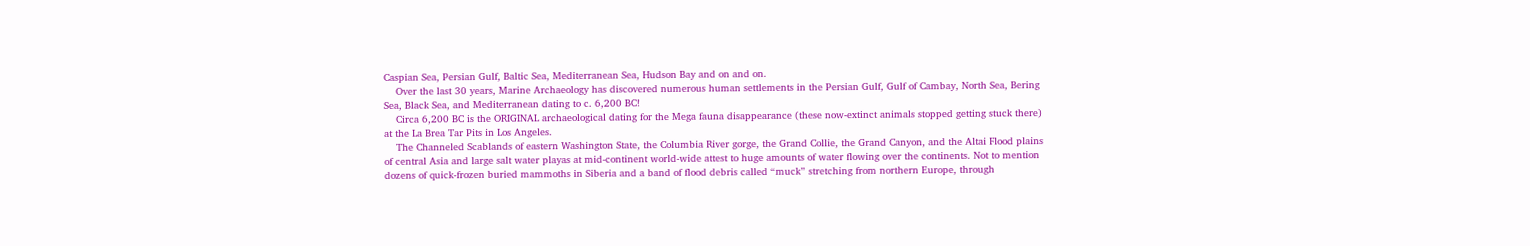Caspian Sea, Persian Gulf, Baltic Sea, Mediterranean Sea, Hudson Bay and on and on.
    Over the last 30 years, Marine Archaeology has discovered numerous human settlements in the Persian Gulf, Gulf of Cambay, North Sea, Bering Sea, Black Sea, and Mediterranean dating to c. 6,200 BC!
    Circa 6,200 BC is the ORIGINAL archaeological dating for the Mega fauna disappearance (these now-extinct animals stopped getting stuck there) at the La Brea Tar Pits in Los Angeles.
    The Channeled Scablands of eastern Washington State, the Columbia River gorge, the Grand Collie, the Grand Canyon, and the Altai Flood plains of central Asia and large salt water playas at mid-continent world-wide attest to huge amounts of water flowing over the continents. Not to mention dozens of quick-frozen buried mammoths in Siberia and a band of flood debris called “muck” stretching from northern Europe, through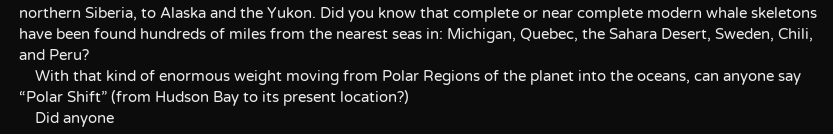northern Siberia, to Alaska and the Yukon. Did you know that complete or near complete modern whale skeletons have been found hundreds of miles from the nearest seas in: Michigan, Quebec, the Sahara Desert, Sweden, Chili, and Peru?
    With that kind of enormous weight moving from Polar Regions of the planet into the oceans, can anyone say “Polar Shift” (from Hudson Bay to its present location?)
    Did anyone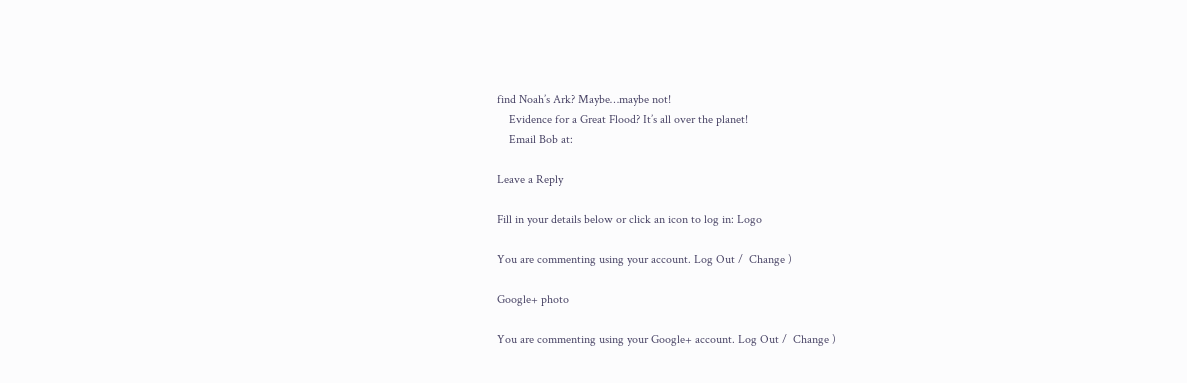find Noah’s Ark? Maybe…maybe not!
    Evidence for a Great Flood? It’s all over the planet!
    Email Bob at:

Leave a Reply

Fill in your details below or click an icon to log in: Logo

You are commenting using your account. Log Out /  Change )

Google+ photo

You are commenting using your Google+ account. Log Out /  Change )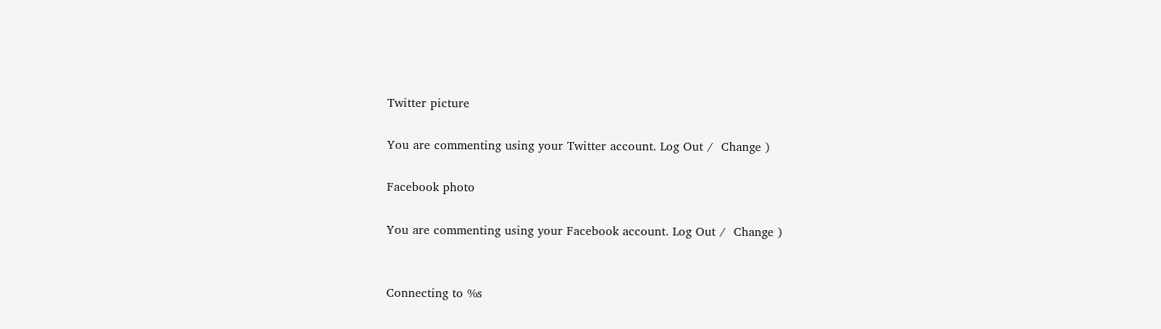Twitter picture

You are commenting using your Twitter account. Log Out /  Change )

Facebook photo

You are commenting using your Facebook account. Log Out /  Change )


Connecting to %s